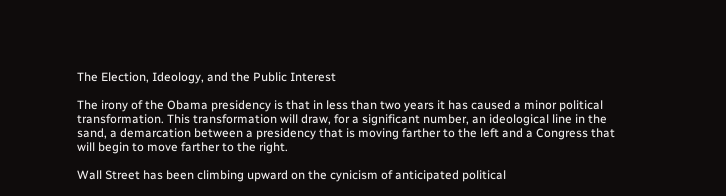The Election, Ideology, and the Public Interest

The irony of the Obama presidency is that in less than two years it has caused a minor political transformation. This transformation will draw, for a significant number, an ideological line in the sand, a demarcation between a presidency that is moving farther to the left and a Congress that will begin to move farther to the right.

Wall Street has been climbing upward on the cynicism of anticipated political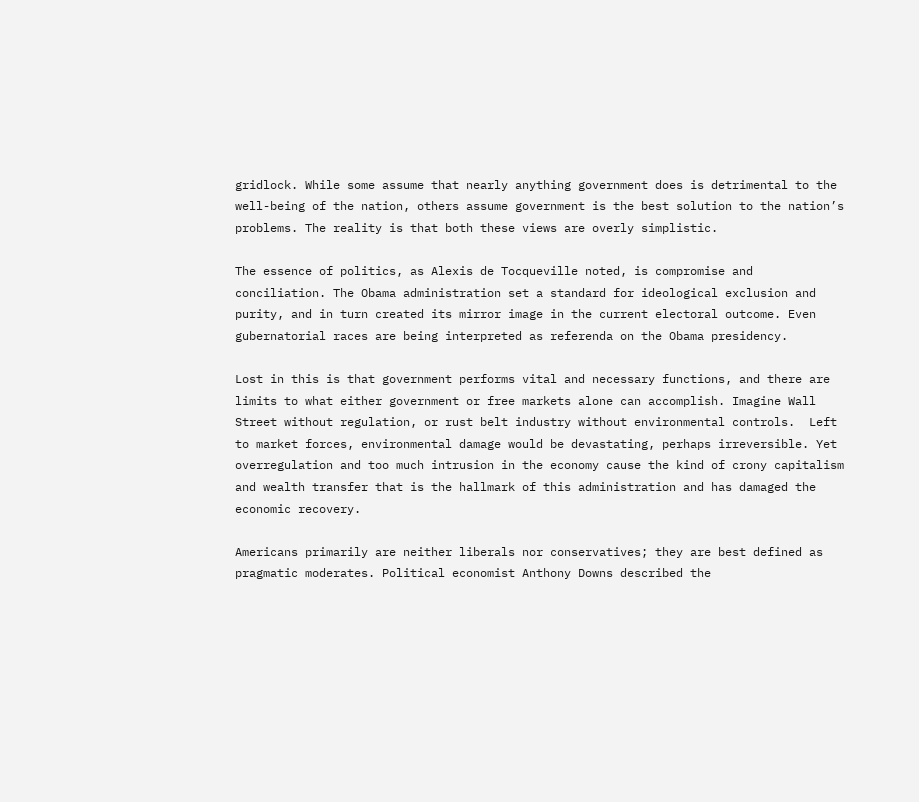gridlock. While some assume that nearly anything government does is detrimental to the well-being of the nation, others assume government is the best solution to the nation’s problems. The reality is that both these views are overly simplistic.

The essence of politics, as Alexis de Tocqueville noted, is compromise and conciliation. The Obama administration set a standard for ideological exclusion and purity, and in turn created its mirror image in the current electoral outcome. Even gubernatorial races are being interpreted as referenda on the Obama presidency.

Lost in this is that government performs vital and necessary functions, and there are limits to what either government or free markets alone can accomplish. Imagine Wall Street without regulation, or rust belt industry without environmental controls.  Left to market forces, environmental damage would be devastating, perhaps irreversible. Yet overregulation and too much intrusion in the economy cause the kind of crony capitalism and wealth transfer that is the hallmark of this administration and has damaged the economic recovery.

Americans primarily are neither liberals nor conservatives; they are best defined as pragmatic moderates. Political economist Anthony Downs described the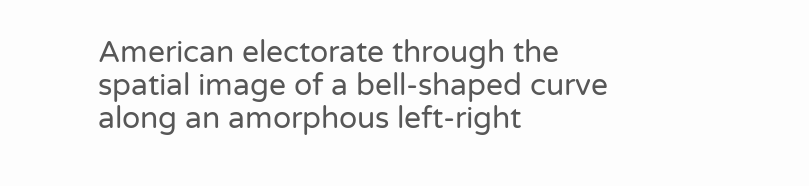American electorate through the spatial image of a bell-shaped curve along an amorphous left-right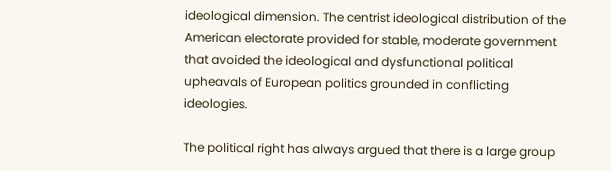ideological dimension. The centrist ideological distribution of the American electorate provided for stable, moderate government that avoided the ideological and dysfunctional political upheavals of European politics grounded in conflicting ideologies.

The political right has always argued that there is a large group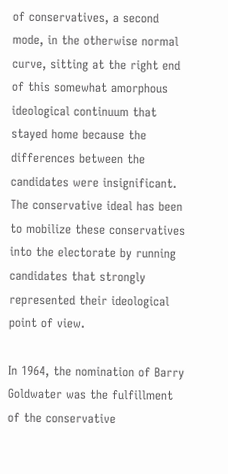of conservatives, a second mode, in the otherwise normal curve, sitting at the right end of this somewhat amorphous ideological continuum that stayed home because the differences between the candidates were insignificant. The conservative ideal has been to mobilize these conservatives into the electorate by running candidates that strongly represented their ideological point of view.

In 1964, the nomination of Barry Goldwater was the fulfillment of the conservative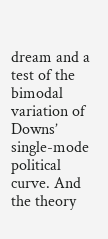dream and a test of the bimodal variation of Downs’ single-mode political curve. And the theory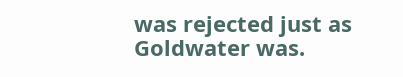was rejected just as Goldwater was.